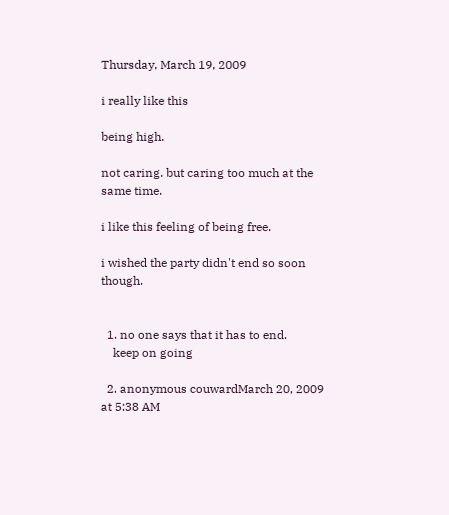Thursday, March 19, 2009

i really like this

being high.

not caring. but caring too much at the same time.

i like this feeling of being free.

i wished the party didn't end so soon though.


  1. no one says that it has to end.
    keep on going

  2. anonymous couwardMarch 20, 2009 at 5:38 AM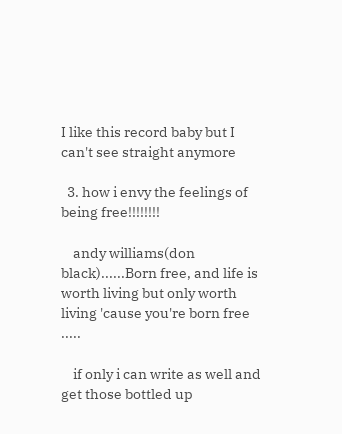I like this record baby but I can't see straight anymore

  3. how i envy the feelings of being free!!!!!!!!

    andy williams(don black)......Born free, and life is worth living but only worth living 'cause you're born free .....

    if only i can write as well and get those bottled up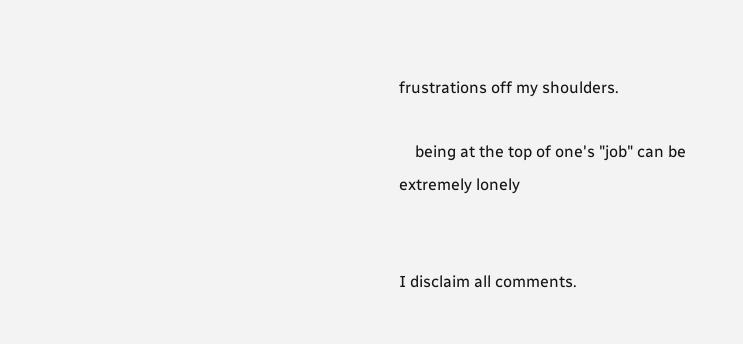frustrations off my shoulders.

    being at the top of one's "job" can be extremely lonely


I disclaim all comments.